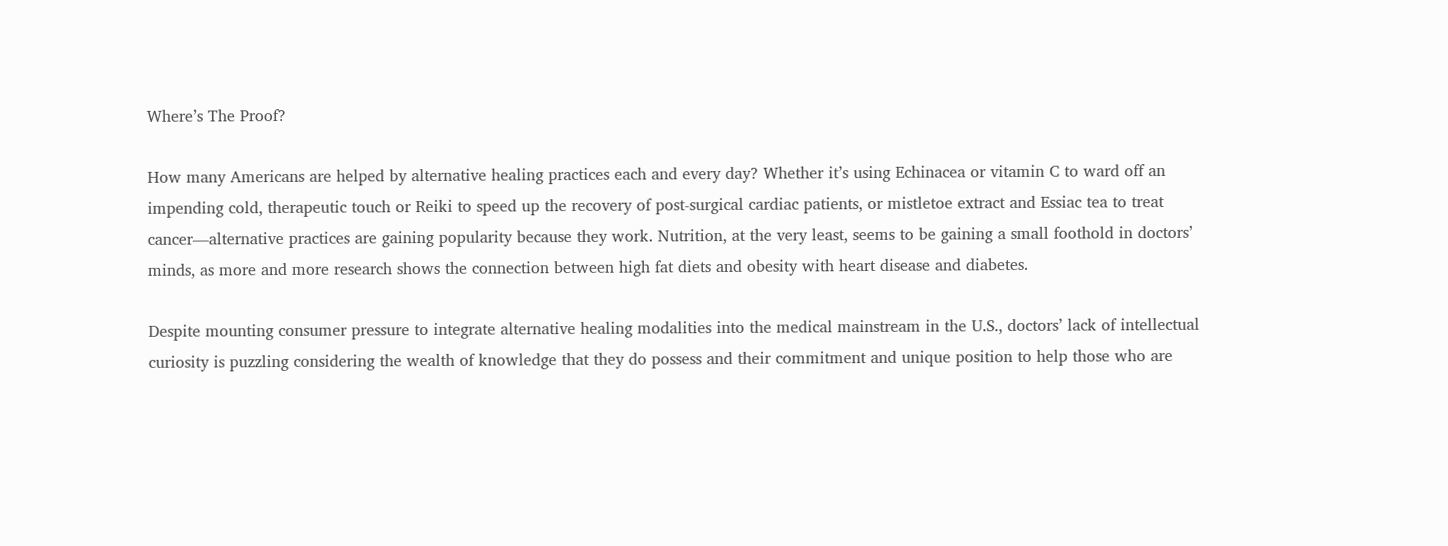Where’s The Proof?

How many Americans are helped by alternative healing practices each and every day? Whether it’s using Echinacea or vitamin C to ward off an impending cold, therapeutic touch or Reiki to speed up the recovery of post-surgical cardiac patients, or mistletoe extract and Essiac tea to treat cancer—alternative practices are gaining popularity because they work. Nutrition, at the very least, seems to be gaining a small foothold in doctors’ minds, as more and more research shows the connection between high fat diets and obesity with heart disease and diabetes.

Despite mounting consumer pressure to integrate alternative healing modalities into the medical mainstream in the U.S., doctors’ lack of intellectual curiosity is puzzling considering the wealth of knowledge that they do possess and their commitment and unique position to help those who are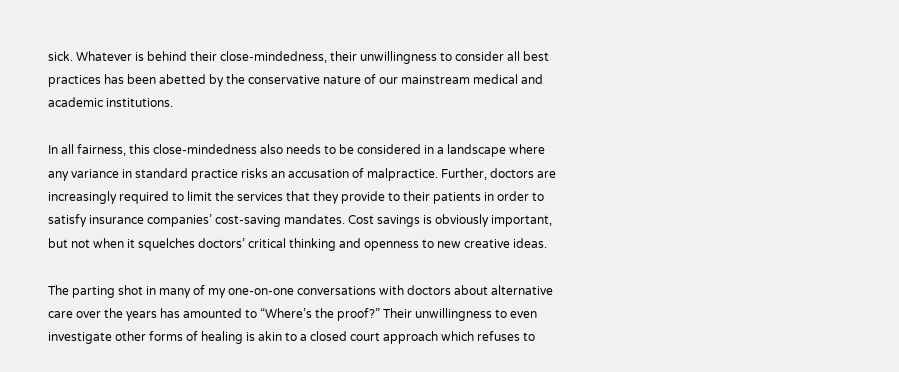sick. Whatever is behind their close-mindedness, their unwillingness to consider all best practices has been abetted by the conservative nature of our mainstream medical and academic institutions.

In all fairness, this close-mindedness also needs to be considered in a landscape where any variance in standard practice risks an accusation of malpractice. Further, doctors are increasingly required to limit the services that they provide to their patients in order to satisfy insurance companies’ cost-saving mandates. Cost savings is obviously important, but not when it squelches doctors’ critical thinking and openness to new creative ideas.

The parting shot in many of my one-on-one conversations with doctors about alternative care over the years has amounted to “Where’s the proof?” Their unwillingness to even investigate other forms of healing is akin to a closed court approach which refuses to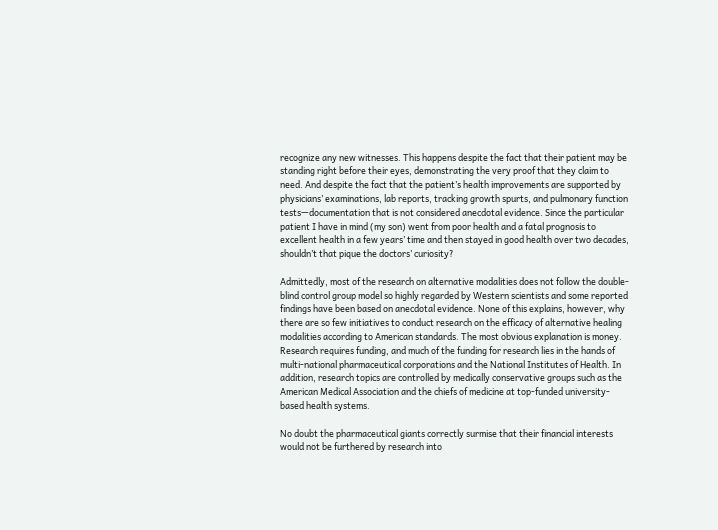recognize any new witnesses. This happens despite the fact that their patient may be standing right before their eyes, demonstrating the very proof that they claim to need. And despite the fact that the patient’s health improvements are supported by physicians’ examinations, lab reports, tracking growth spurts, and pulmonary function tests—documentation that is not considered anecdotal evidence. Since the particular patient I have in mind (my son) went from poor health and a fatal prognosis to excellent health in a few years’ time and then stayed in good health over two decades, shouldn’t that pique the doctors’ curiosity?

Admittedly, most of the research on alternative modalities does not follow the double-blind control group model so highly regarded by Western scientists and some reported findings have been based on anecdotal evidence. None of this explains, however, why there are so few initiatives to conduct research on the efficacy of alternative healing modalities according to American standards. The most obvious explanation is money. Research requires funding, and much of the funding for research lies in the hands of multi-national pharmaceutical corporations and the National Institutes of Health. In addition, research topics are controlled by medically conservative groups such as the American Medical Association and the chiefs of medicine at top-funded university-based health systems.

No doubt the pharmaceutical giants correctly surmise that their financial interests would not be furthered by research into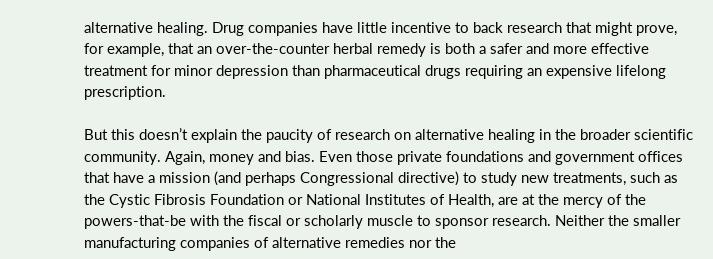alternative healing. Drug companies have little incentive to back research that might prove, for example, that an over-the-counter herbal remedy is both a safer and more effective treatment for minor depression than pharmaceutical drugs requiring an expensive lifelong prescription.

But this doesn’t explain the paucity of research on alternative healing in the broader scientific community. Again, money and bias. Even those private foundations and government offices that have a mission (and perhaps Congressional directive) to study new treatments, such as the Cystic Fibrosis Foundation or National Institutes of Health, are at the mercy of the powers-that-be with the fiscal or scholarly muscle to sponsor research. Neither the smaller manufacturing companies of alternative remedies nor the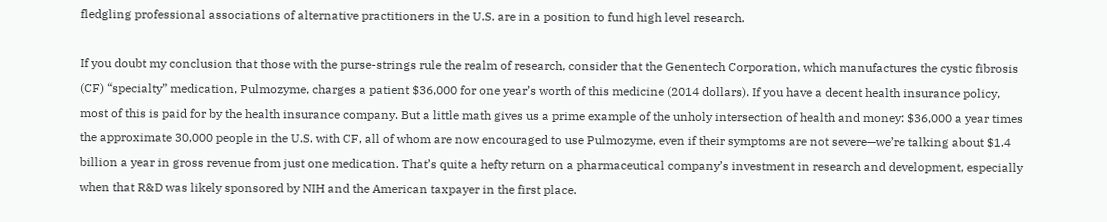fledgling professional associations of alternative practitioners in the U.S. are in a position to fund high level research.

If you doubt my conclusion that those with the purse-strings rule the realm of research, consider that the Genentech Corporation, which manufactures the cystic fibrosis (CF) “specialty” medication, Pulmozyme, charges a patient $36,000 for one year’s worth of this medicine (2014 dollars). If you have a decent health insurance policy, most of this is paid for by the health insurance company. But a little math gives us a prime example of the unholy intersection of health and money: $36,000 a year times the approximate 30,000 people in the U.S. with CF, all of whom are now encouraged to use Pulmozyme, even if their symptoms are not severe—we’re talking about $1.4 billion a year in gross revenue from just one medication. That’s quite a hefty return on a pharmaceutical company’s investment in research and development, especially when that R&D was likely sponsored by NIH and the American taxpayer in the first place.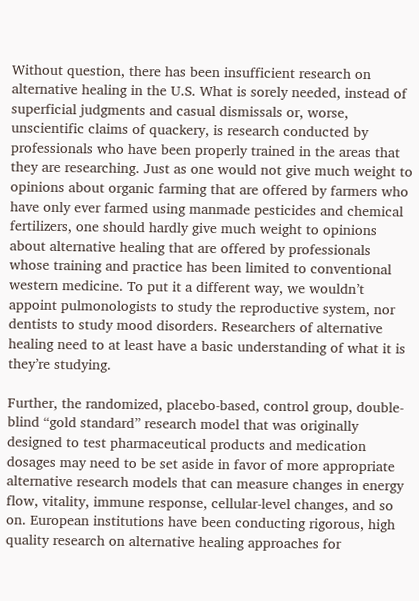Without question, there has been insufficient research on alternative healing in the U.S. What is sorely needed, instead of superficial judgments and casual dismissals or, worse, unscientific claims of quackery, is research conducted by professionals who have been properly trained in the areas that they are researching. Just as one would not give much weight to opinions about organic farming that are offered by farmers who have only ever farmed using manmade pesticides and chemical fertilizers, one should hardly give much weight to opinions about alternative healing that are offered by professionals whose training and practice has been limited to conventional western medicine. To put it a different way, we wouldn’t appoint pulmonologists to study the reproductive system, nor dentists to study mood disorders. Researchers of alternative healing need to at least have a basic understanding of what it is they’re studying.

Further, the randomized, placebo-based, control group, double-blind “gold standard” research model that was originally designed to test pharmaceutical products and medication dosages may need to be set aside in favor of more appropriate alternative research models that can measure changes in energy flow, vitality, immune response, cellular-level changes, and so on. European institutions have been conducting rigorous, high quality research on alternative healing approaches for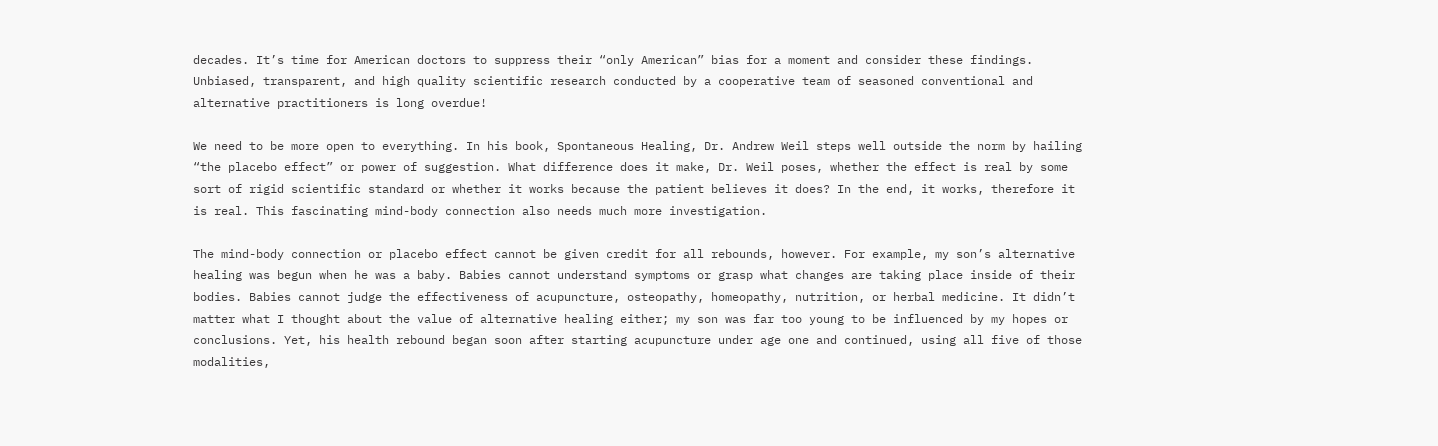decades. It’s time for American doctors to suppress their “only American” bias for a moment and consider these findings. Unbiased, transparent, and high quality scientific research conducted by a cooperative team of seasoned conventional and alternative practitioners is long overdue!

We need to be more open to everything. In his book, Spontaneous Healing, Dr. Andrew Weil steps well outside the norm by hailing “the placebo effect” or power of suggestion. What difference does it make, Dr. Weil poses, whether the effect is real by some sort of rigid scientific standard or whether it works because the patient believes it does? In the end, it works, therefore it is real. This fascinating mind-body connection also needs much more investigation.

The mind-body connection or placebo effect cannot be given credit for all rebounds, however. For example, my son’s alternative healing was begun when he was a baby. Babies cannot understand symptoms or grasp what changes are taking place inside of their bodies. Babies cannot judge the effectiveness of acupuncture, osteopathy, homeopathy, nutrition, or herbal medicine. It didn’t matter what I thought about the value of alternative healing either; my son was far too young to be influenced by my hopes or conclusions. Yet, his health rebound began soon after starting acupuncture under age one and continued, using all five of those modalities,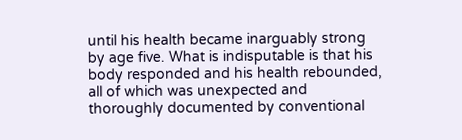until his health became inarguably strong by age five. What is indisputable is that his body responded and his health rebounded, all of which was unexpected and thoroughly documented by conventional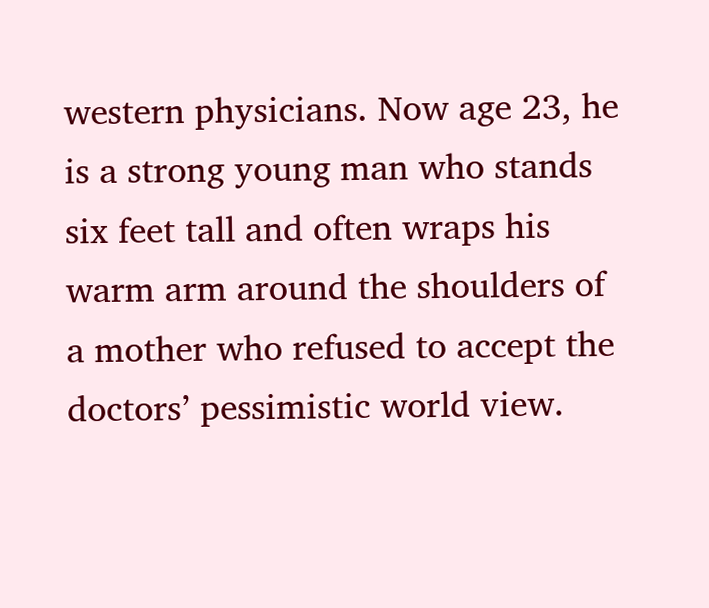western physicians. Now age 23, he is a strong young man who stands six feet tall and often wraps his warm arm around the shoulders of a mother who refused to accept the doctors’ pessimistic world view.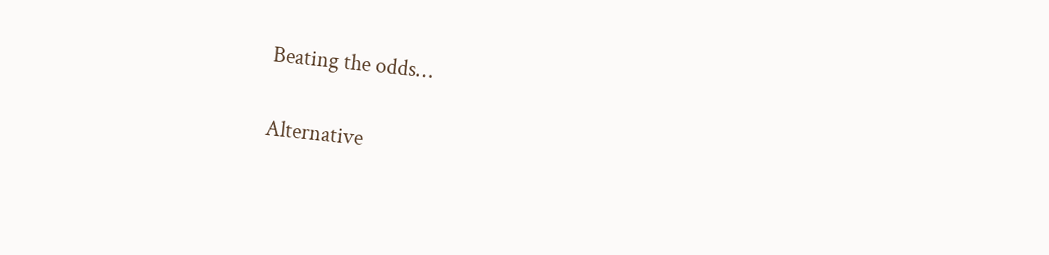Beating the odds…

Alternative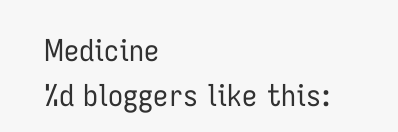Medicine
%d bloggers like this: